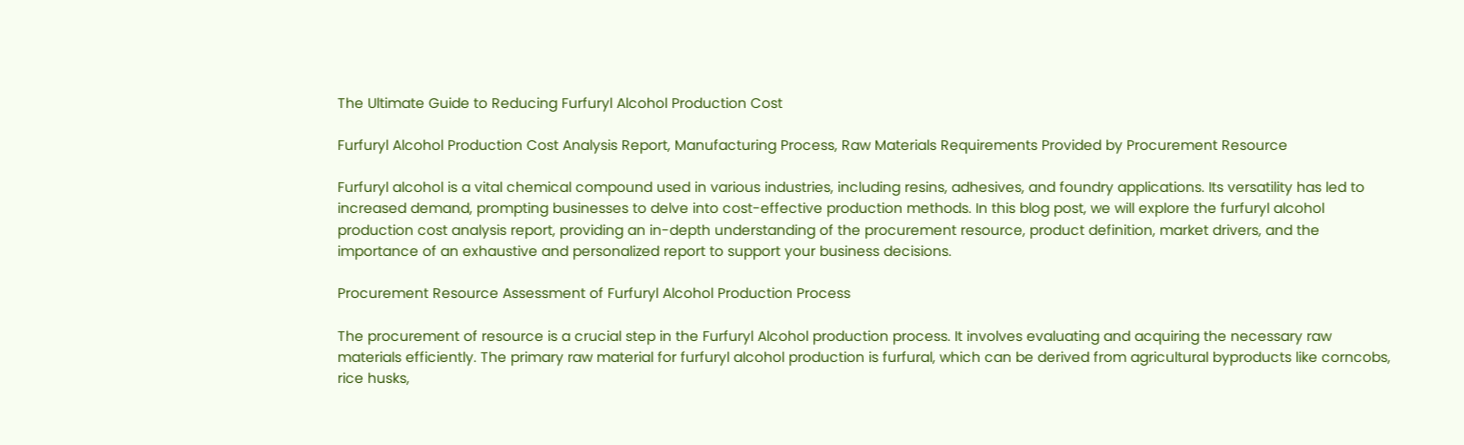The Ultimate Guide to Reducing Furfuryl Alcohol Production Cost

Furfuryl Alcohol Production Cost Analysis Report, Manufacturing Process, Raw Materials Requirements Provided by Procurement Resource

Furfuryl alcohol is a vital chemical compound used in various industries, including resins, adhesives, and foundry applications. Its versatility has led to increased demand, prompting businesses to delve into cost-effective production methods. In this blog post, we will explore the furfuryl alcohol production cost analysis report, providing an in-depth understanding of the procurement resource, product definition, market drivers, and the importance of an exhaustive and personalized report to support your business decisions.

Procurement Resource Assessment of Furfuryl Alcohol Production Process

The procurement of resource is a crucial step in the Furfuryl Alcohol production process. It involves evaluating and acquiring the necessary raw materials efficiently. The primary raw material for furfuryl alcohol production is furfural, which can be derived from agricultural byproducts like corncobs, rice husks,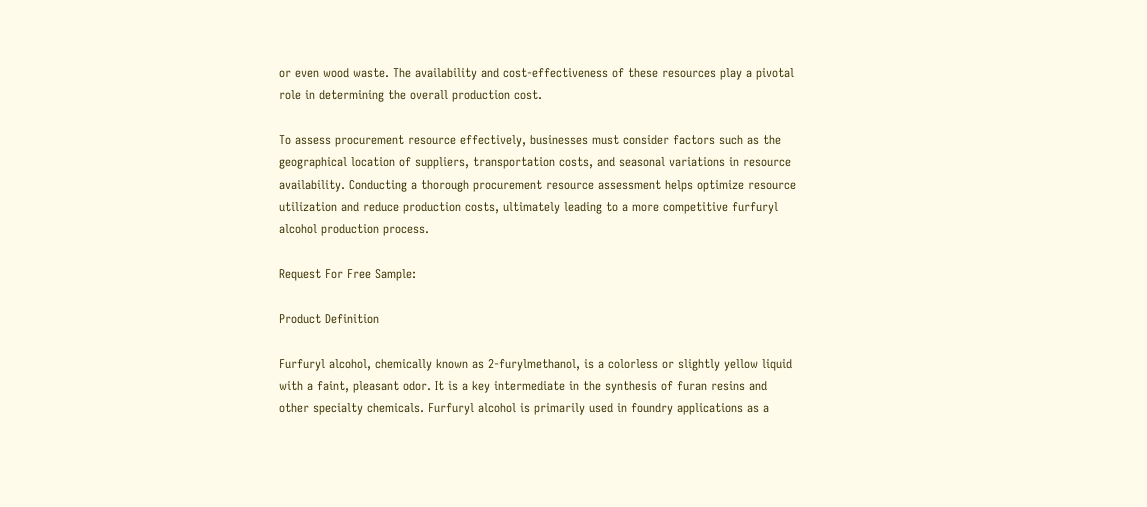or even wood waste. The availability and cost-effectiveness of these resources play a pivotal role in determining the overall production cost.

To assess procurement resource effectively, businesses must consider factors such as the geographical location of suppliers, transportation costs, and seasonal variations in resource availability. Conducting a thorough procurement resource assessment helps optimize resource utilization and reduce production costs, ultimately leading to a more competitive furfuryl alcohol production process.

Request For Free Sample:

Product Definition

Furfuryl alcohol, chemically known as 2-furylmethanol, is a colorless or slightly yellow liquid with a faint, pleasant odor. It is a key intermediate in the synthesis of furan resins and other specialty chemicals. Furfuryl alcohol is primarily used in foundry applications as a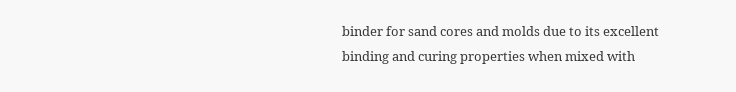binder for sand cores and molds due to its excellent binding and curing properties when mixed with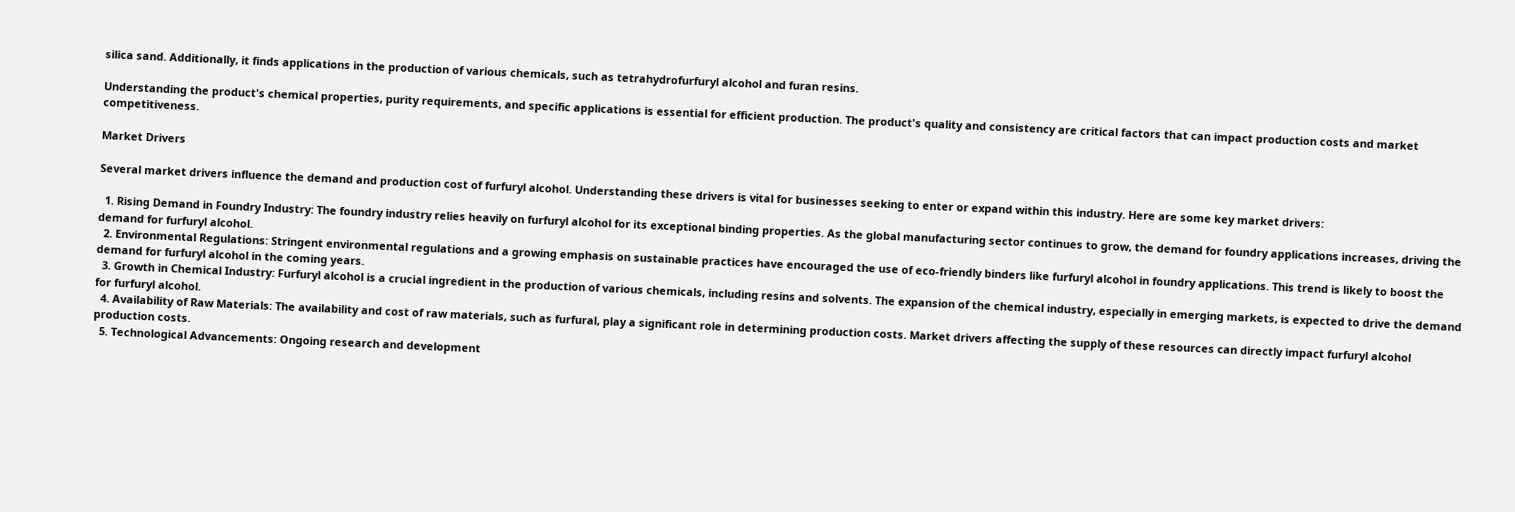silica sand. Additionally, it finds applications in the production of various chemicals, such as tetrahydrofurfuryl alcohol and furan resins.

Understanding the product's chemical properties, purity requirements, and specific applications is essential for efficient production. The product's quality and consistency are critical factors that can impact production costs and market competitiveness.

Market Drivers

Several market drivers influence the demand and production cost of furfuryl alcohol. Understanding these drivers is vital for businesses seeking to enter or expand within this industry. Here are some key market drivers:

  1. Rising Demand in Foundry Industry: The foundry industry relies heavily on furfuryl alcohol for its exceptional binding properties. As the global manufacturing sector continues to grow, the demand for foundry applications increases, driving the demand for furfuryl alcohol.
  2. Environmental Regulations: Stringent environmental regulations and a growing emphasis on sustainable practices have encouraged the use of eco-friendly binders like furfuryl alcohol in foundry applications. This trend is likely to boost the demand for furfuryl alcohol in the coming years.
  3. Growth in Chemical Industry: Furfuryl alcohol is a crucial ingredient in the production of various chemicals, including resins and solvents. The expansion of the chemical industry, especially in emerging markets, is expected to drive the demand for furfuryl alcohol.
  4. Availability of Raw Materials: The availability and cost of raw materials, such as furfural, play a significant role in determining production costs. Market drivers affecting the supply of these resources can directly impact furfuryl alcohol production costs.
  5. Technological Advancements: Ongoing research and development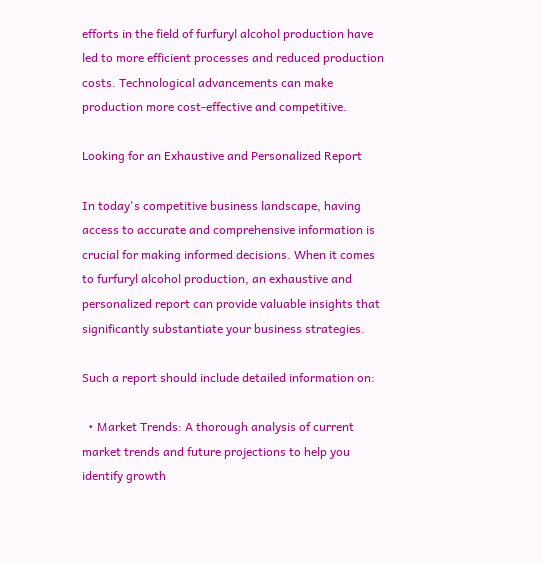efforts in the field of furfuryl alcohol production have led to more efficient processes and reduced production costs. Technological advancements can make production more cost-effective and competitive.

Looking for an Exhaustive and Personalized Report

In today's competitive business landscape, having access to accurate and comprehensive information is crucial for making informed decisions. When it comes to furfuryl alcohol production, an exhaustive and personalized report can provide valuable insights that significantly substantiate your business strategies.

Such a report should include detailed information on:

  • Market Trends: A thorough analysis of current market trends and future projections to help you identify growth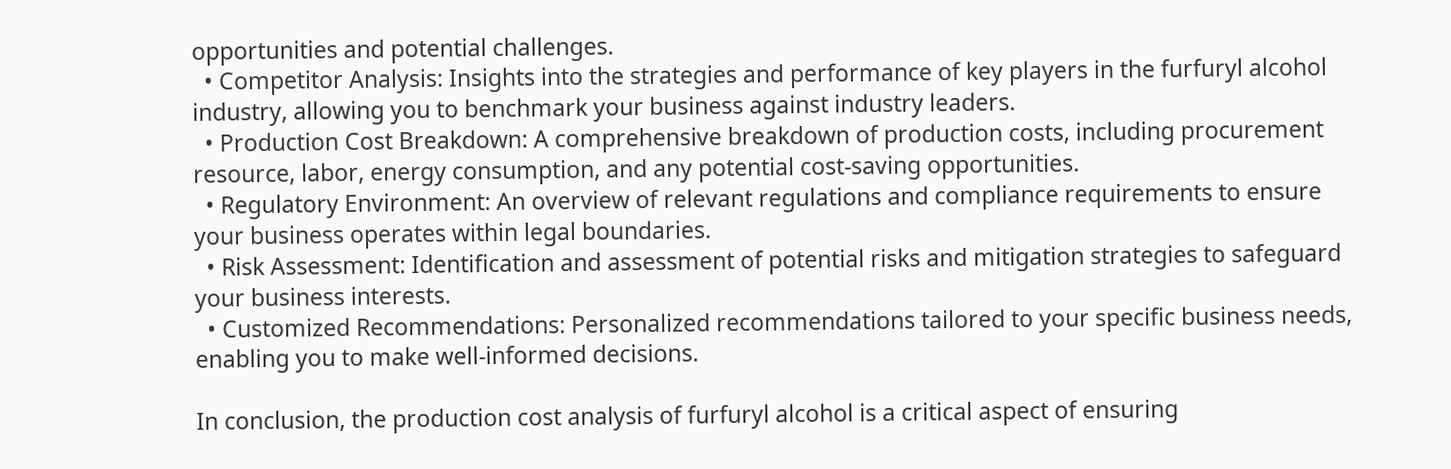opportunities and potential challenges.
  • Competitor Analysis: Insights into the strategies and performance of key players in the furfuryl alcohol industry, allowing you to benchmark your business against industry leaders.
  • Production Cost Breakdown: A comprehensive breakdown of production costs, including procurement resource, labor, energy consumption, and any potential cost-saving opportunities.
  • Regulatory Environment: An overview of relevant regulations and compliance requirements to ensure your business operates within legal boundaries.
  • Risk Assessment: Identification and assessment of potential risks and mitigation strategies to safeguard your business interests.
  • Customized Recommendations: Personalized recommendations tailored to your specific business needs, enabling you to make well-informed decisions.

In conclusion, the production cost analysis of furfuryl alcohol is a critical aspect of ensuring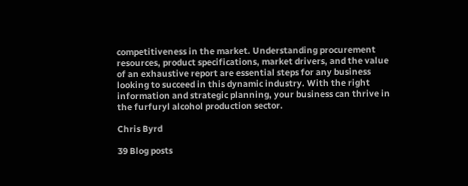competitiveness in the market. Understanding procurement resources, product specifications, market drivers, and the value of an exhaustive report are essential steps for any business looking to succeed in this dynamic industry. With the right information and strategic planning, your business can thrive in the furfuryl alcohol production sector.

Chris Byrd

39 Blog posts